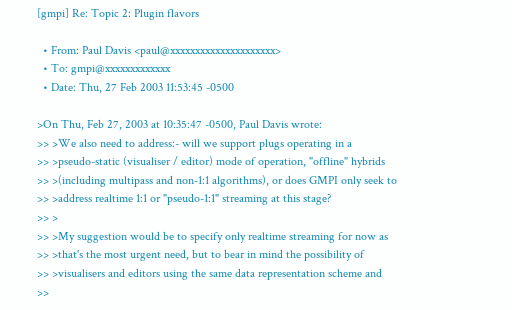[gmpi] Re: Topic 2: Plugin flavors

  • From: Paul Davis <paul@xxxxxxxxxxxxxxxxxxxxx>
  • To: gmpi@xxxxxxxxxxxxx
  • Date: Thu, 27 Feb 2003 11:53:45 -0500

>On Thu, Feb 27, 2003 at 10:35:47 -0500, Paul Davis wrote:
>> >We also need to address:- will we support plugs operating in a
>> >pseudo-static (visualiser / editor) mode of operation, "offline" hybrids
>> >(including multipass and non-1:1 algorithms), or does GMPI only seek to
>> >address realtime 1:1 or "pseudo-1:1" streaming at this stage?
>> >
>> >My suggestion would be to specify only realtime streaming for now as
>> >that's the most urgent need, but to bear in mind the possibility of
>> >visualisers and editors using the same data representation scheme and
>>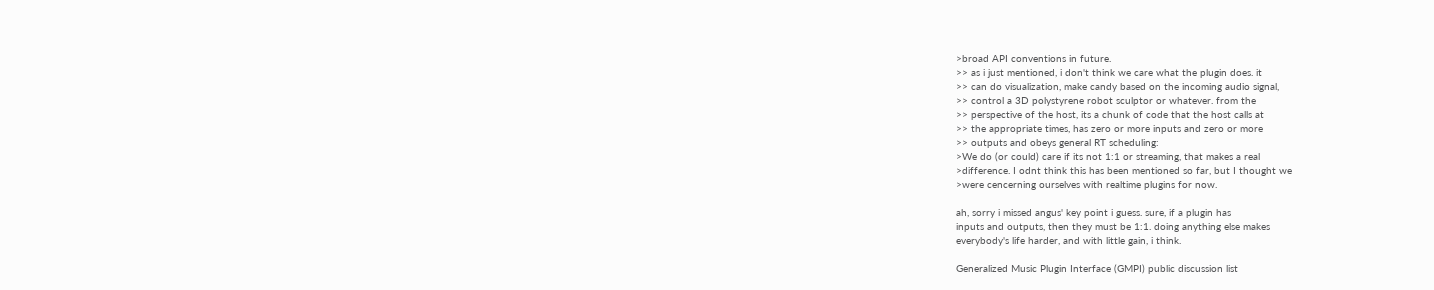>broad API conventions in future.
>> as i just mentioned, i don't think we care what the plugin does. it
>> can do visualization, make candy based on the incoming audio signal,
>> control a 3D polystyrene robot sculptor or whatever. from the
>> perspective of the host, its a chunk of code that the host calls at
>> the appropriate times, has zero or more inputs and zero or more
>> outputs and obeys general RT scheduling:
>We do (or could) care if its not 1:1 or streaming, that makes a real
>difference. I odnt think this has been mentioned so far, but I thought we
>were cencerning ourselves with realtime plugins for now.

ah, sorry i missed angus' key point i guess. sure, if a plugin has
inputs and outputs, then they must be 1:1. doing anything else makes
everybody's life harder, and with little gain, i think.

Generalized Music Plugin Interface (GMPI) public discussion list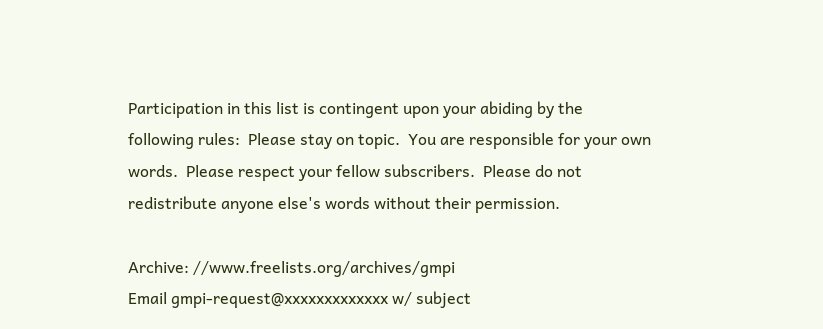Participation in this list is contingent upon your abiding by the
following rules:  Please stay on topic.  You are responsible for your own
words.  Please respect your fellow subscribers.  Please do not
redistribute anyone else's words without their permission.

Archive: //www.freelists.org/archives/gmpi
Email gmpi-request@xxxxxxxxxxxxx w/ subject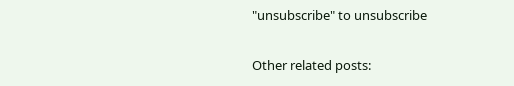"unsubscribe" to unsubscribe

Other related posts: